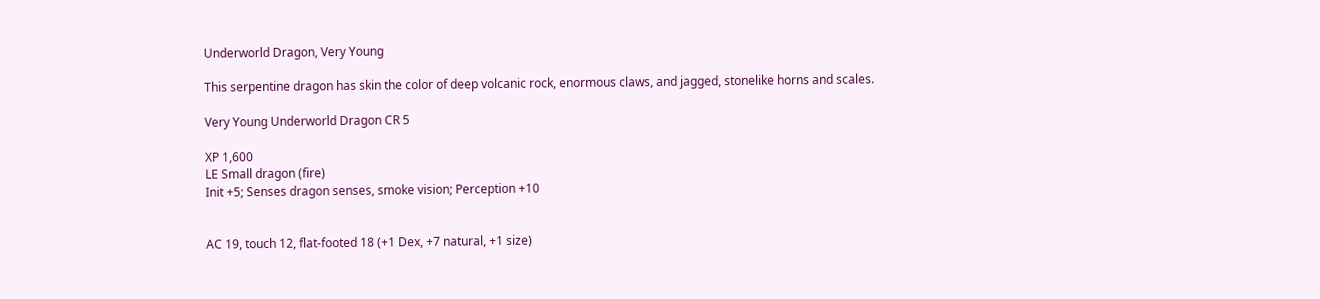Underworld Dragon, Very Young

This serpentine dragon has skin the color of deep volcanic rock, enormous claws, and jagged, stonelike horns and scales.

Very Young Underworld Dragon CR 5

XP 1,600
LE Small dragon (fire)
Init +5; Senses dragon senses, smoke vision; Perception +10


AC 19, touch 12, flat-footed 18 (+1 Dex, +7 natural, +1 size)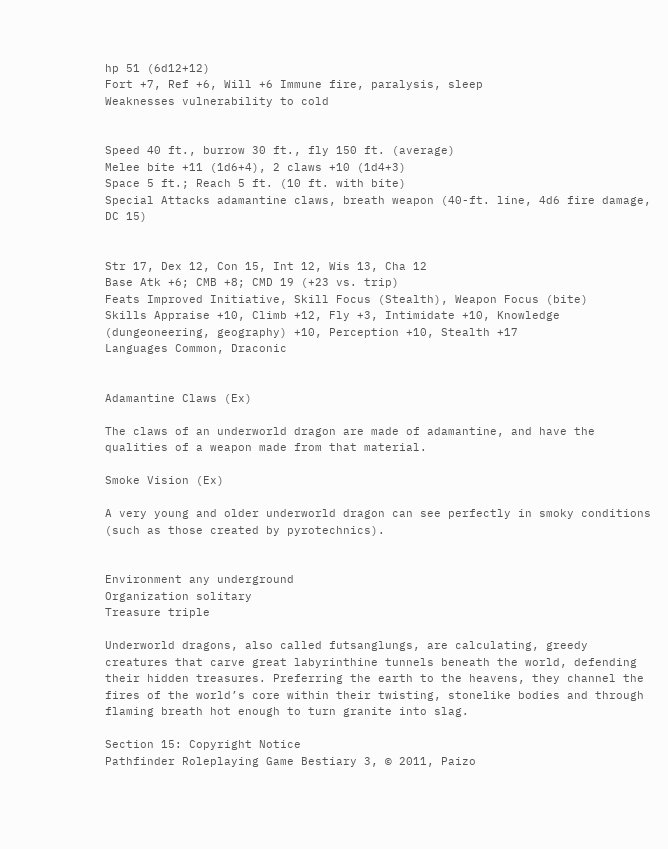hp 51 (6d12+12)
Fort +7, Ref +6, Will +6 Immune fire, paralysis, sleep
Weaknesses vulnerability to cold


Speed 40 ft., burrow 30 ft., fly 150 ft. (average)
Melee bite +11 (1d6+4), 2 claws +10 (1d4+3)
Space 5 ft.; Reach 5 ft. (10 ft. with bite)
Special Attacks adamantine claws, breath weapon (40-ft. line, 4d6 fire damage, DC 15)


Str 17, Dex 12, Con 15, Int 12, Wis 13, Cha 12
Base Atk +6; CMB +8; CMD 19 (+23 vs. trip)
Feats Improved Initiative, Skill Focus (Stealth), Weapon Focus (bite)
Skills Appraise +10, Climb +12, Fly +3, Intimidate +10, Knowledge (dungeoneering, geography) +10, Perception +10, Stealth +17
Languages Common, Draconic


Adamantine Claws (Ex)

The claws of an underworld dragon are made of adamantine, and have the qualities of a weapon made from that material.

Smoke Vision (Ex)

A very young and older underworld dragon can see perfectly in smoky conditions (such as those created by pyrotechnics).


Environment any underground
Organization solitary
Treasure triple

Underworld dragons, also called futsanglungs, are calculating, greedy creatures that carve great labyrinthine tunnels beneath the world, defending their hidden treasures. Preferring the earth to the heavens, they channel the fires of the world’s core within their twisting, stonelike bodies and through flaming breath hot enough to turn granite into slag.

Section 15: Copyright Notice
Pathfinder Roleplaying Game Bestiary 3, © 2011, Paizo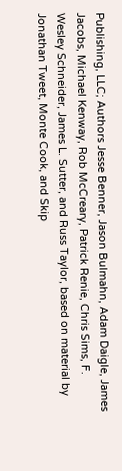Publishing, LLC; Authors Jesse Benner, Jason Bulmahn, Adam Daigle, James Jacobs, Michael Kenway, Rob McCreary, Patrick Renie, Chris Sims, F. Wesley Schneider, James L. Sutter, and Russ Taylor, based on material by Jonathan Tweet, Monte Cook, and Skip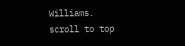Williams.
scroll to top